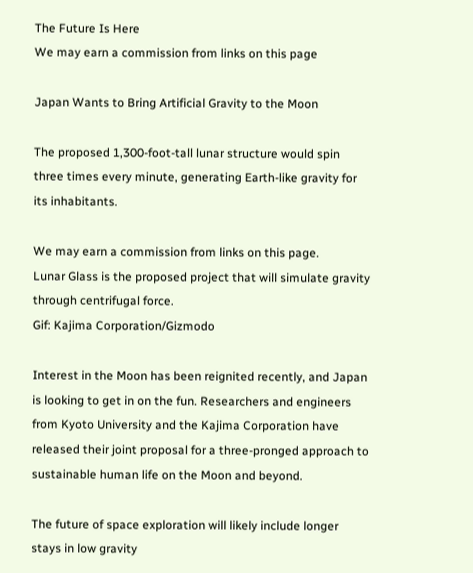The Future Is Here
We may earn a commission from links on this page

Japan Wants to Bring Artificial Gravity to the Moon

The proposed 1,300-foot-tall lunar structure would spin three times every minute, generating Earth-like gravity for its inhabitants.

We may earn a commission from links on this page.
Lunar Glass is the proposed project that will simulate gravity through centrifugal force.
Gif: Kajima Corporation/Gizmodo

Interest in the Moon has been reignited recently, and Japan is looking to get in on the fun. Researchers and engineers from Kyoto University and the Kajima Corporation have released their joint proposal for a three-pronged approach to sustainable human life on the Moon and beyond.

The future of space exploration will likely include longer stays in low gravity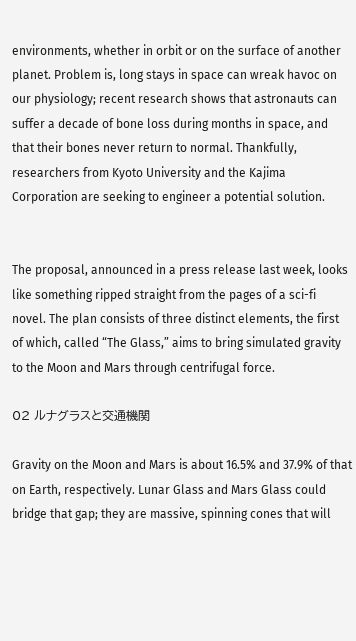environments, whether in orbit or on the surface of another planet. Problem is, long stays in space can wreak havoc on our physiology; recent research shows that astronauts can suffer a decade of bone loss during months in space, and that their bones never return to normal. Thankfully, researchers from Kyoto University and the Kajima Corporation are seeking to engineer a potential solution.


The proposal, announced in a press release last week, looks like something ripped straight from the pages of a sci-fi novel. The plan consists of three distinct elements, the first of which, called “The Glass,” aims to bring simulated gravity to the Moon and Mars through centrifugal force.

02 ルナグラスと交通機関

Gravity on the Moon and Mars is about 16.5% and 37.9% of that on Earth, respectively. Lunar Glass and Mars Glass could bridge that gap; they are massive, spinning cones that will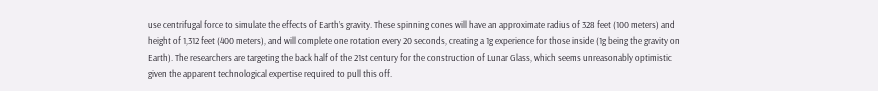use centrifugal force to simulate the effects of Earth’s gravity. These spinning cones will have an approximate radius of 328 feet (100 meters) and height of 1,312 feet (400 meters), and will complete one rotation every 20 seconds, creating a 1g experience for those inside (1g being the gravity on Earth). The researchers are targeting the back half of the 21st century for the construction of Lunar Glass, which seems unreasonably optimistic given the apparent technological expertise required to pull this off.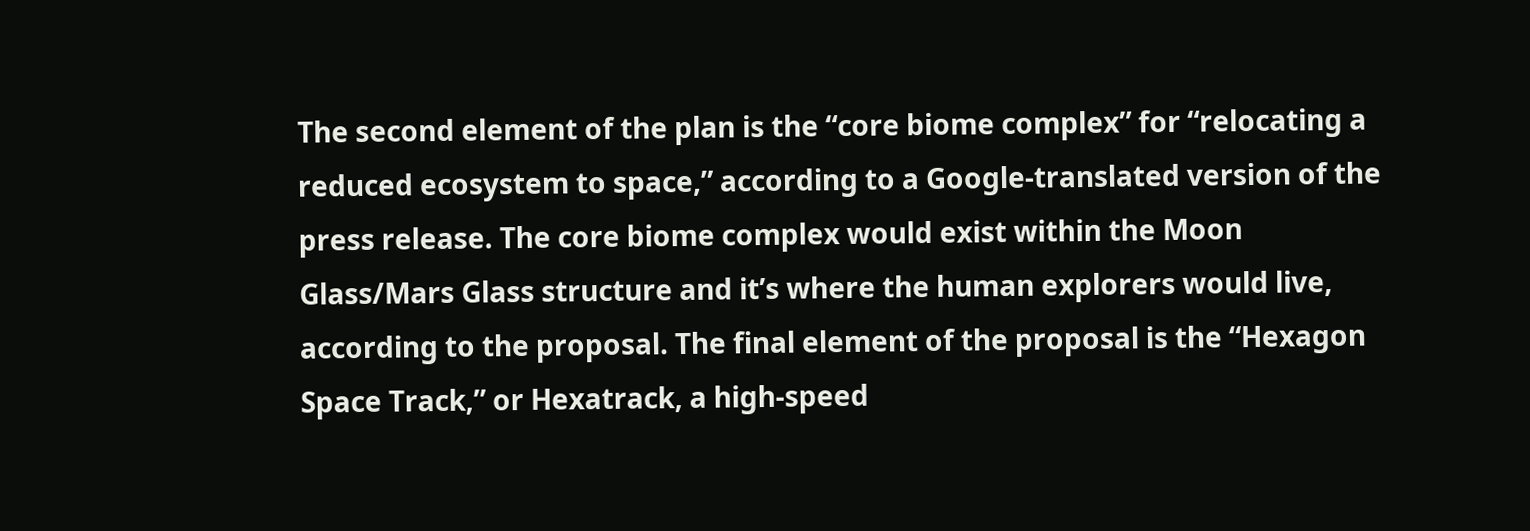The second element of the plan is the “core biome complex” for “relocating a reduced ecosystem to space,” according to a Google-translated version of the press release. The core biome complex would exist within the Moon Glass/Mars Glass structure and it’s where the human explorers would live, according to the proposal. The final element of the proposal is the “Hexagon Space Track,” or Hexatrack, a high-speed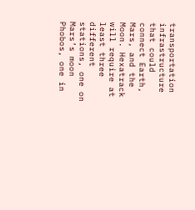transportation infrastructure that could connect Earth, Mars, and the Moon. Hexatrack will require at least three different stations, one on Mars’s moon Phobos, one in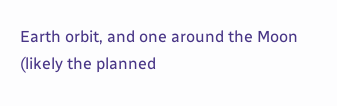Earth orbit, and one around the Moon (likely the planned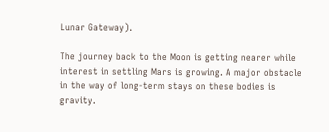Lunar Gateway).

The journey back to the Moon is getting nearer while interest in settling Mars is growing. A major obstacle in the way of long-term stays on these bodies is gravity.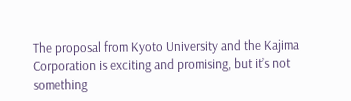The proposal from Kyoto University and the Kajima Corporation is exciting and promising, but it’s not something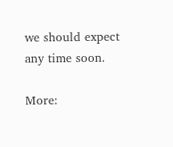we should expect any time soon.

More: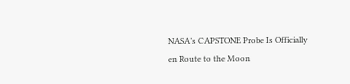NASA’s CAPSTONE Probe Is Officially en Route to the Moon